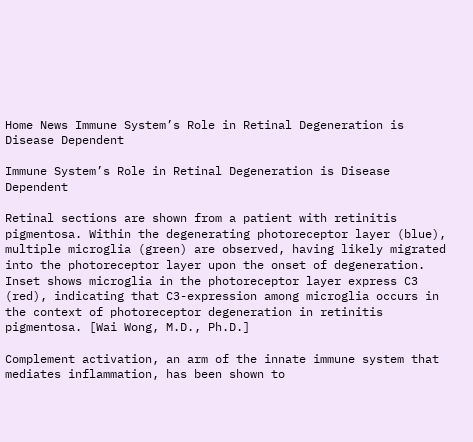Home News Immune System’s Role in Retinal Degeneration is Disease Dependent

Immune System’s Role in Retinal Degeneration is Disease Dependent

Retinal sections are shown from a patient with retinitis pigmentosa. Within the degenerating photoreceptor layer (blue), multiple microglia (green) are observed, having likely migrated into the photoreceptor layer upon the onset of degeneration. Inset shows microglia in the photoreceptor layer express C3 (red), indicating that C3-expression among microglia occurs in the context of photoreceptor degeneration in retinitis pigmentosa. [Wai Wong, M.D., Ph.D.]

Complement activation, an arm of the innate immune system that mediates inflammation, has been shown to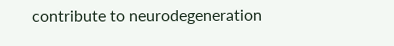contribute to neurodegeneration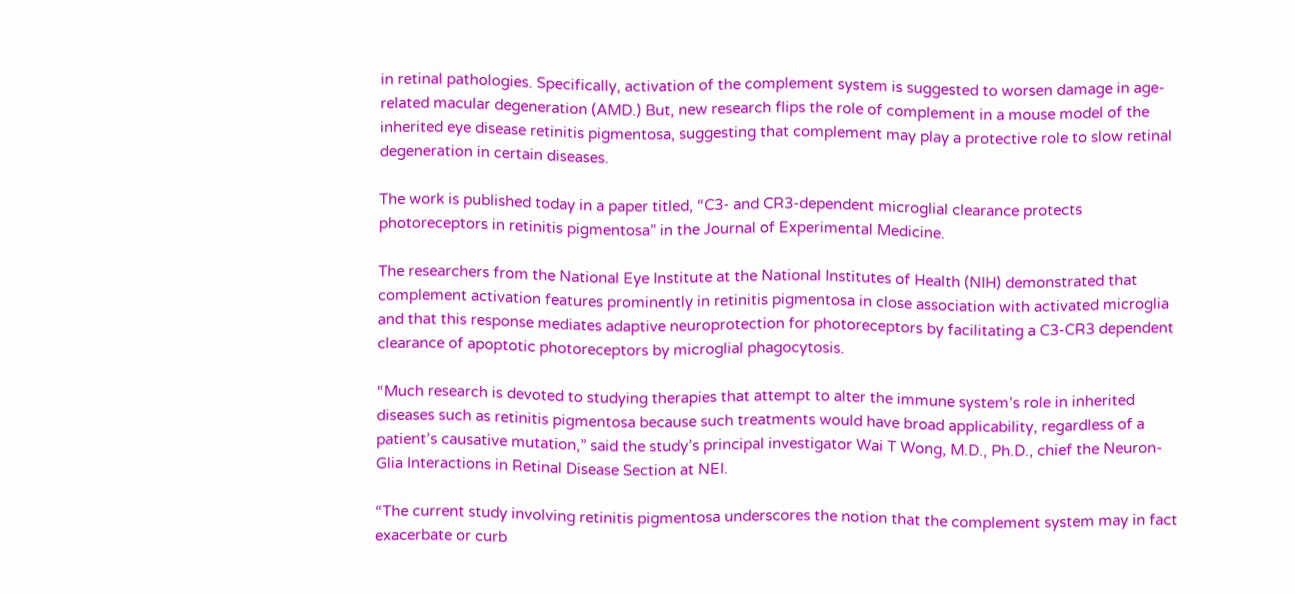in retinal pathologies. Specifically, activation of the complement system is suggested to worsen damage in age-related macular degeneration (AMD.) But, new research flips the role of complement in a mouse model of the inherited eye disease retinitis pigmentosa, suggesting that complement may play a protective role to slow retinal degeneration in certain diseases.

The work is published today in a paper titled, “C3- and CR3-dependent microglial clearance protects photoreceptors in retinitis pigmentosa” in the Journal of Experimental Medicine.

The researchers from the National Eye Institute at the National Institutes of Health (NIH) demonstrated that complement activation features prominently in retinitis pigmentosa in close association with activated microglia and that this response mediates adaptive neuroprotection for photoreceptors by facilitating a C3-CR3 dependent clearance of apoptotic photoreceptors by microglial phagocytosis.

“Much research is devoted to studying therapies that attempt to alter the immune system’s role in inherited diseases such as retinitis pigmentosa because such treatments would have broad applicability, regardless of a patient’s causative mutation,” said the study’s principal investigator Wai T Wong, M.D., Ph.D., chief the Neuron-Glia Interactions in Retinal Disease Section at NEI.

“The current study involving retinitis pigmentosa underscores the notion that the complement system may in fact exacerbate or curb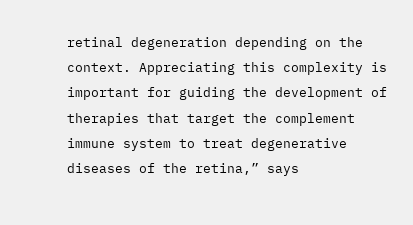retinal degeneration depending on the context. Appreciating this complexity is important for guiding the development of therapies that target the complement immune system to treat degenerative diseases of the retina,” says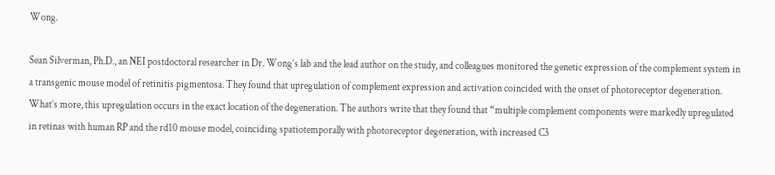Wong.

Sean Silverman, Ph.D., an NEI postdoctoral researcher in Dr. Wong’s lab and the lead author on the study, and colleagues monitored the genetic expression of the complement system in a transgenic mouse model of retinitis pigmentosa. They found that upregulation of complement expression and activation coincided with the onset of photoreceptor degeneration. What’s more, this upregulation occurs in the exact location of the degeneration. The authors write that they found that “multiple complement components were markedly upregulated in retinas with human RP and the rd10 mouse model, coinciding spatiotemporally with photoreceptor degeneration, with increased C3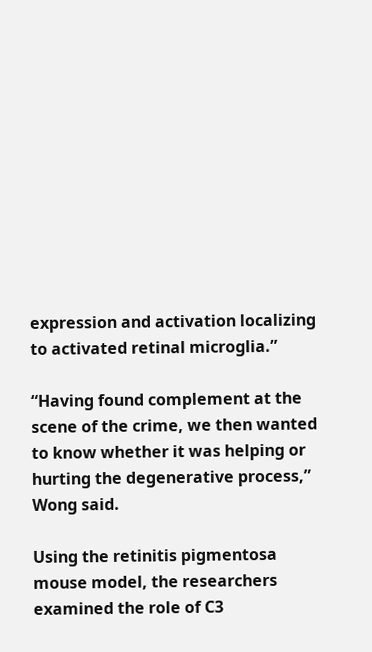expression and activation localizing to activated retinal microglia.”

“Having found complement at the scene of the crime, we then wanted to know whether it was helping or hurting the degenerative process,” Wong said.

Using the retinitis pigmentosa mouse model, the researchers examined the role of C3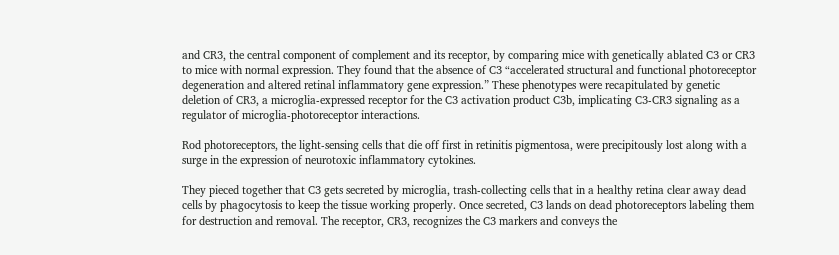and CR3, the central component of complement and its receptor, by comparing mice with genetically ablated C3 or CR3 to mice with normal expression. They found that the absence of C3 “accelerated structural and functional photoreceptor degeneration and altered retinal inflammatory gene expression.” These phenotypes were recapitulated by genetic deletion of CR3, a microglia-expressed receptor for the C3 activation product C3b, implicating C3-CR3 signaling as a regulator of microglia-photoreceptor interactions.

Rod photoreceptors, the light-sensing cells that die off first in retinitis pigmentosa, were precipitously lost along with a surge in the expression of neurotoxic inflammatory cytokines.

They pieced together that C3 gets secreted by microglia, trash-collecting cells that in a healthy retina clear away dead cells by phagocytosis to keep the tissue working properly. Once secreted, C3 lands on dead photoreceptors labeling them for destruction and removal. The receptor, CR3, recognizes the C3 markers and conveys the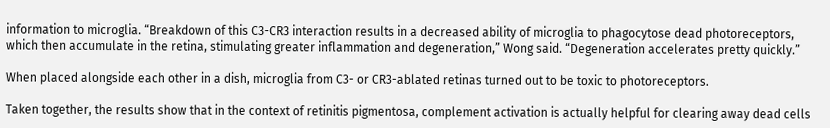information to microglia. “Breakdown of this C3-CR3 interaction results in a decreased ability of microglia to phagocytose dead photoreceptors, which then accumulate in the retina, stimulating greater inflammation and degeneration,” Wong said. “Degeneration accelerates pretty quickly.”

When placed alongside each other in a dish, microglia from C3- or CR3-ablated retinas turned out to be toxic to photoreceptors.

Taken together, the results show that in the context of retinitis pigmentosa, complement activation is actually helpful for clearing away dead cells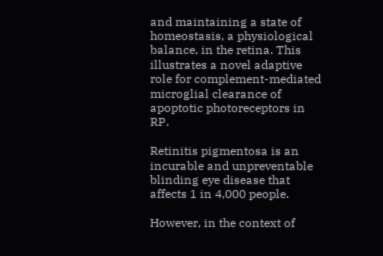and maintaining a state of homeostasis, a physiological balance, in the retina. This illustrates a novel adaptive role for complement-mediated microglial clearance of apoptotic photoreceptors in RP.

Retinitis pigmentosa is an incurable and unpreventable blinding eye disease that affects 1 in 4,000 people.

However, in the context of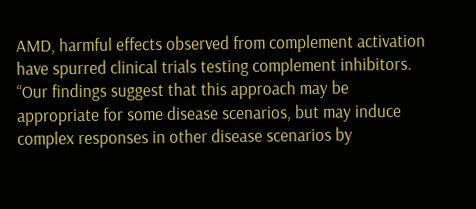AMD, harmful effects observed from complement activation have spurred clinical trials testing complement inhibitors. “Our findings suggest that this approach may be appropriate for some disease scenarios, but may induce complex responses in other disease scenarios by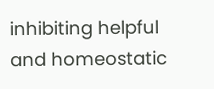inhibiting helpful and homeostatic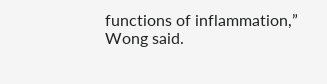functions of inflammation,” Wong said.